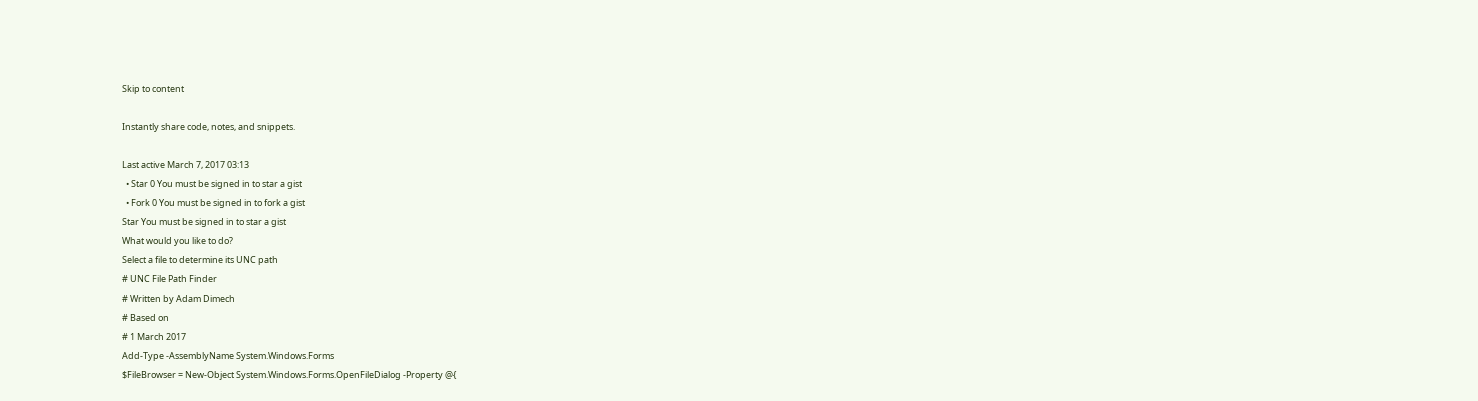Skip to content

Instantly share code, notes, and snippets.

Last active March 7, 2017 03:13
  • Star 0 You must be signed in to star a gist
  • Fork 0 You must be signed in to fork a gist
Star You must be signed in to star a gist
What would you like to do?
Select a file to determine its UNC path
# UNC File Path Finder
# Written by Adam Dimech
# Based on
# 1 March 2017
Add-Type -AssemblyName System.Windows.Forms
$FileBrowser = New-Object System.Windows.Forms.OpenFileDialog -Property @{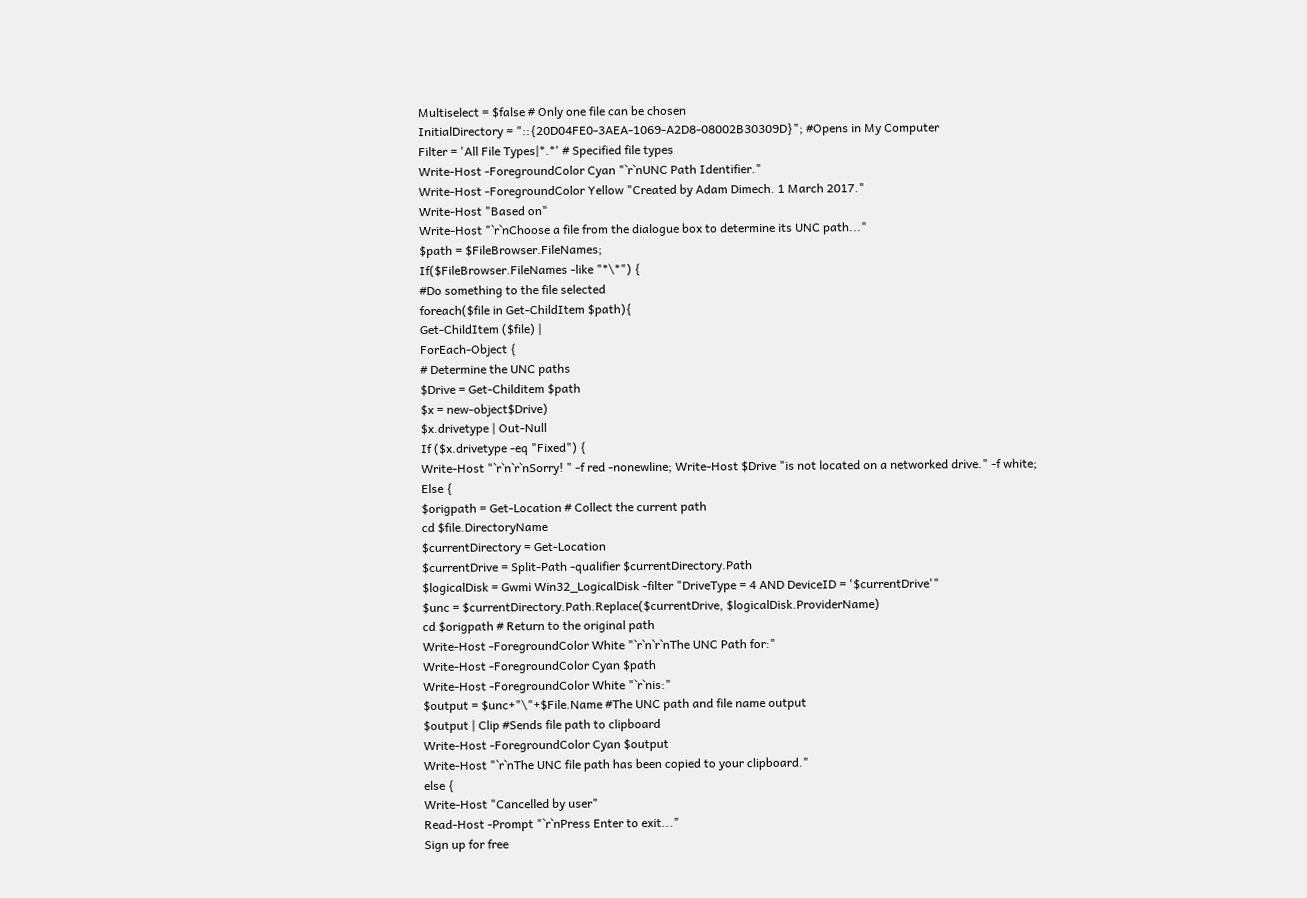Multiselect = $false # Only one file can be chosen
InitialDirectory = "::{20D04FE0-3AEA-1069-A2D8-08002B30309D}"; #Opens in My Computer
Filter = 'All File Types|*.*' # Specified file types
Write-Host -ForegroundColor Cyan "`r`nUNC Path Identifier."
Write-Host -ForegroundColor Yellow "Created by Adam Dimech. 1 March 2017."
Write-Host "Based on"
Write-Host "`r`nChoose a file from the dialogue box to determine its UNC path..."
$path = $FileBrowser.FileNames;
If($FileBrowser.FileNames -like "*\*") {
#Do something to the file selected
foreach($file in Get-ChildItem $path){
Get-ChildItem ($file) |
ForEach-Object {
# Determine the UNC paths
$Drive = Get-Childitem $path
$x = new-object$Drive)
$x.drivetype | Out-Null
If ($x.drivetype -eq "Fixed") {
Write-Host "`r`n`r`nSorry! " -f red -nonewline; Write-Host $Drive "is not located on a networked drive." -f white;
Else {
$origpath = Get-Location # Collect the current path
cd $file.DirectoryName
$currentDirectory = Get-Location
$currentDrive = Split-Path -qualifier $currentDirectory.Path
$logicalDisk = Gwmi Win32_LogicalDisk -filter "DriveType = 4 AND DeviceID = '$currentDrive'"
$unc = $currentDirectory.Path.Replace($currentDrive, $logicalDisk.ProviderName)
cd $origpath # Return to the original path
Write-Host -ForegroundColor White "`r`n`r`nThe UNC Path for:"
Write-Host -ForegroundColor Cyan $path
Write-Host -ForegroundColor White "`r`nis:"
$output = $unc+"\"+$File.Name #The UNC path and file name output
$output | Clip #Sends file path to clipboard
Write-Host -ForegroundColor Cyan $output
Write-Host "`r`nThe UNC file path has been copied to your clipboard."
else {
Write-Host "Cancelled by user"
Read-Host -Prompt "`r`nPress Enter to exit..."
Sign up for free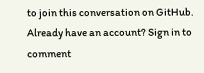to join this conversation on GitHub. Already have an account? Sign in to comment